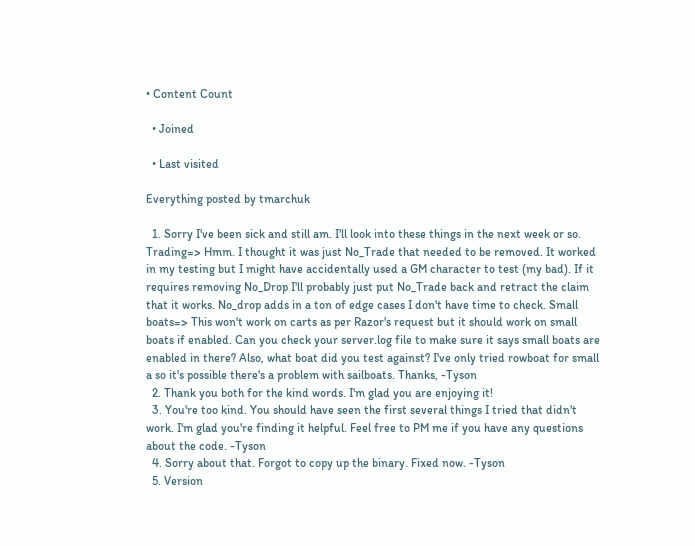• Content Count

  • Joined

  • Last visited

Everything posted by tmarchuk

  1. Sorry I've been sick and still am. I'll look into these things in the next week or so. Trading=> Hmm. I thought it was just No_Trade that needed to be removed. It worked in my testing but I might have accidentally used a GM character to test (my bad). If it requires removing No_Drop I'll probably just put No_Trade back and retract the claim that it works. No_drop adds in a ton of edge cases I don't have time to check. Small boats=> This won't work on carts as per Razor's request but it should work on small boats if enabled. Can you check your server.log file to make sure it says small boats are enabled in there? Also, what boat did you test against? I've only tried rowboat for small a so it's possible there's a problem with sailboats. Thanks, -Tyson
  2. Thank you both for the kind words. I'm glad you are enjoying it!
  3. You're too kind. You should have seen the first several things I tried that didn't work. I'm glad you're finding it helpful. Feel free to PM me if you have any questions about the code. -Tyson
  4. Sorry about that. Forgot to copy up the binary. Fixed now. -Tyson
  5. Version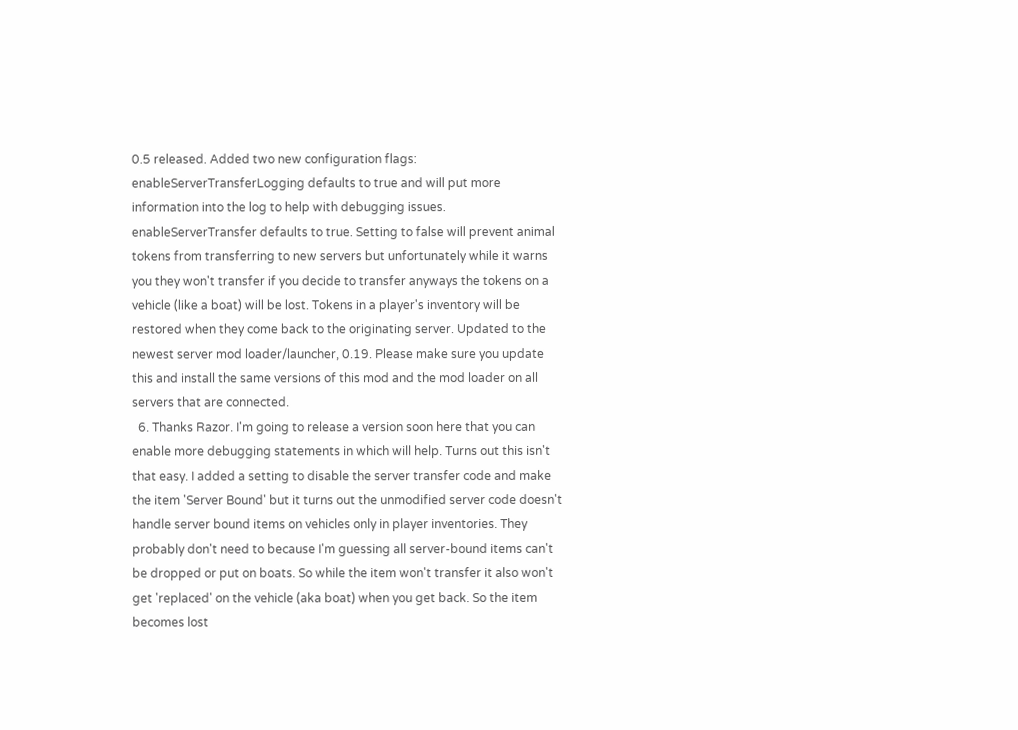0.5 released. Added two new configuration flags: enableServerTransferLogging defaults to true and will put more information into the log to help with debugging issues. enableServerTransfer defaults to true. Setting to false will prevent animal tokens from transferring to new servers but unfortunately while it warns you they won't transfer if you decide to transfer anyways the tokens on a vehicle (like a boat) will be lost. Tokens in a player's inventory will be restored when they come back to the originating server. Updated to the newest server mod loader/launcher, 0.19. Please make sure you update this and install the same versions of this mod and the mod loader on all servers that are connected.
  6. Thanks Razor. I'm going to release a version soon here that you can enable more debugging statements in which will help. Turns out this isn't that easy. I added a setting to disable the server transfer code and make the item 'Server Bound' but it turns out the unmodified server code doesn't handle server bound items on vehicles only in player inventories. They probably don't need to because I'm guessing all server-bound items can't be dropped or put on boats. So while the item won't transfer it also won't get 'replaced' on the vehicle (aka boat) when you get back. So the item becomes lost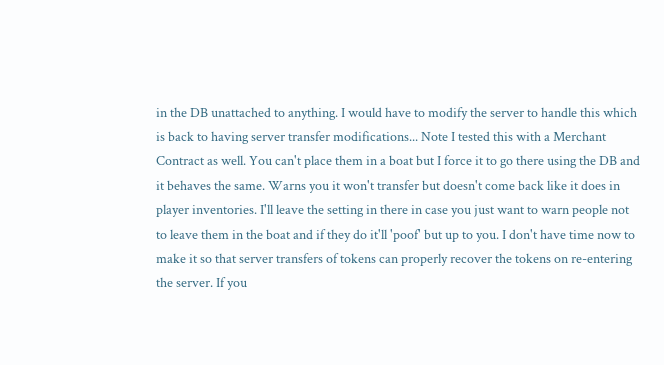in the DB unattached to anything. I would have to modify the server to handle this which is back to having server transfer modifications... Note I tested this with a Merchant Contract as well. You can't place them in a boat but I force it to go there using the DB and it behaves the same. Warns you it won't transfer but doesn't come back like it does in player inventories. I'll leave the setting in there in case you just want to warn people not to leave them in the boat and if they do it'll 'poof' but up to you. I don't have time now to make it so that server transfers of tokens can properly recover the tokens on re-entering the server. If you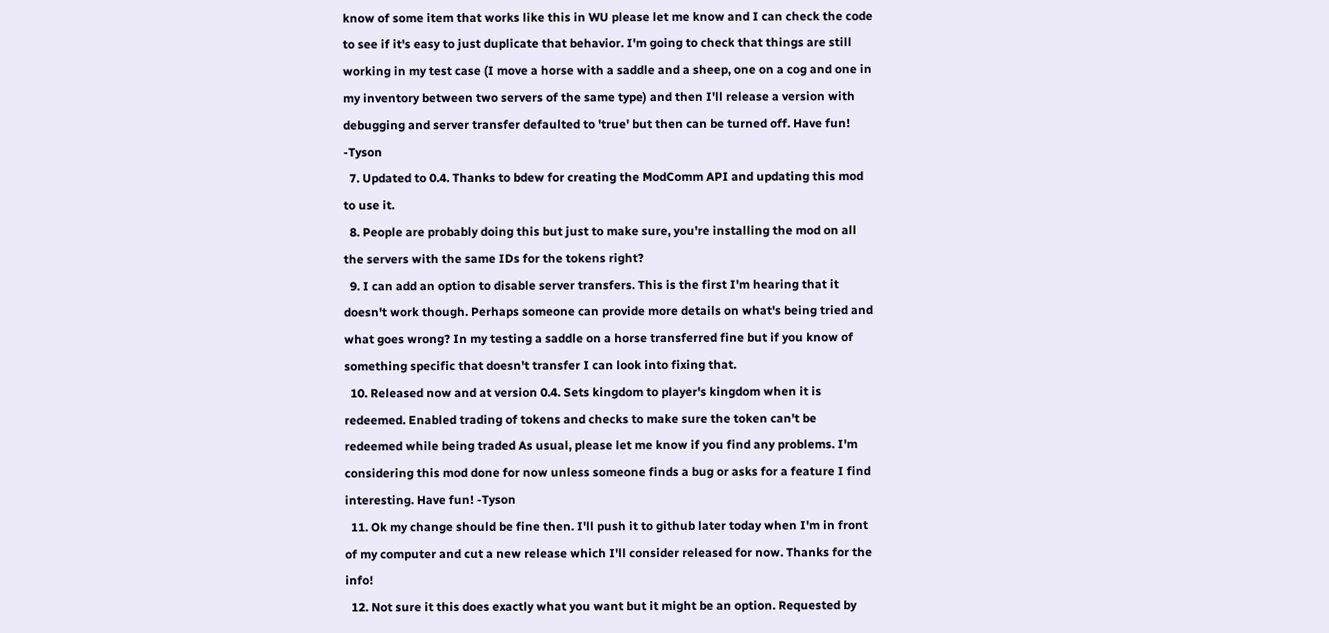know of some item that works like this in WU please let me know and I can check the code to see if it's easy to just duplicate that behavior. I'm going to check that things are still working in my test case (I move a horse with a saddle and a sheep, one on a cog and one in my inventory between two servers of the same type) and then I'll release a version with debugging and server transfer defaulted to 'true' but then can be turned off. Have fun! -Tyson
  7. Updated to 0.4. Thanks to bdew for creating the ModComm API and updating this mod to use it.
  8. People are probably doing this but just to make sure, you're installing the mod on all the servers with the same IDs for the tokens right?
  9. I can add an option to disable server transfers. This is the first I'm hearing that it doesn't work though. Perhaps someone can provide more details on what's being tried and what goes wrong? In my testing a saddle on a horse transferred fine but if you know of something specific that doesn't transfer I can look into fixing that.
  10. Released now and at version 0.4. Sets kingdom to player's kingdom when it is redeemed. Enabled trading of tokens and checks to make sure the token can't be redeemed while being traded As usual, please let me know if you find any problems. I'm considering this mod done for now unless someone finds a bug or asks for a feature I find interesting. Have fun! -Tyson
  11. Ok my change should be fine then. I'll push it to github later today when I'm in front of my computer and cut a new release which I'll consider released for now. Thanks for the info!
  12. Not sure it this does exactly what you want but it might be an option. Requested by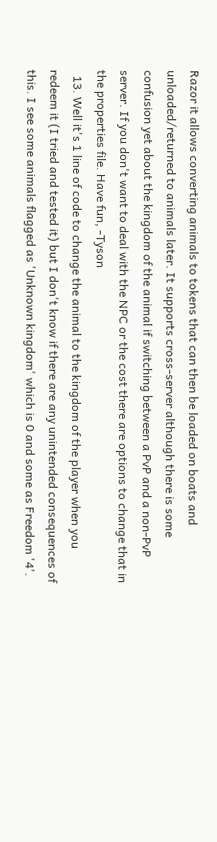Razor it allows converting animals to tokens that can then be loaded on boats and unloaded/returned to animals later. It supports cross-server although there is some confusion yet about the kingdom of the animal if switching between a PvP and a non-PvP server. If you don't want to deal with the NPC or the cost there are options to change that in the properties file. Have fun, -Tyson
  13. Well it's 1 line of code to change the animal to the kingdom of the player when you redeem it (I tried and tested it) but I don't know if there are any unintended consequences of this. I see some animals flagged as 'Unknown kingdom' which is 0 and some as Freedom '4'.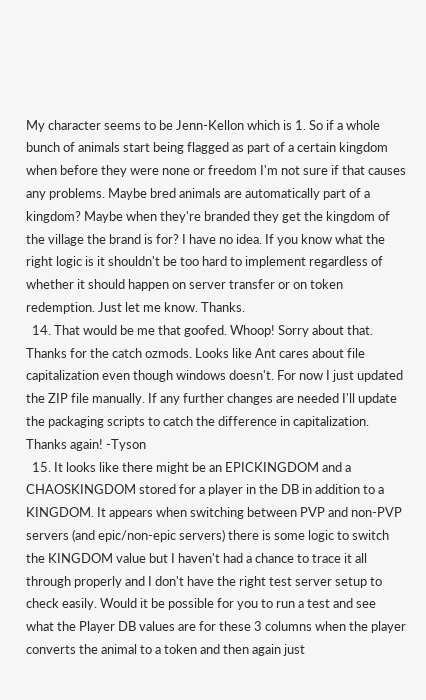My character seems to be Jenn-Kellon which is 1. So if a whole bunch of animals start being flagged as part of a certain kingdom when before they were none or freedom I'm not sure if that causes any problems. Maybe bred animals are automatically part of a kingdom? Maybe when they're branded they get the kingdom of the village the brand is for? I have no idea. If you know what the right logic is it shouldn't be too hard to implement regardless of whether it should happen on server transfer or on token redemption. Just let me know. Thanks.
  14. That would be me that goofed. Whoop! Sorry about that. Thanks for the catch ozmods. Looks like Ant cares about file capitalization even though windows doesn't. For now I just updated the ZIP file manually. If any further changes are needed I'll update the packaging scripts to catch the difference in capitalization. Thanks again! -Tyson
  15. It looks like there might be an EPICKINGDOM and a CHAOSKINGDOM stored for a player in the DB in addition to a KINGDOM. It appears when switching between PVP and non-PVP servers (and epic/non-epic servers) there is some logic to switch the KINGDOM value but I haven't had a chance to trace it all through properly and I don't have the right test server setup to check easily. Would it be possible for you to run a test and see what the Player DB values are for these 3 columns when the player converts the animal to a token and then again just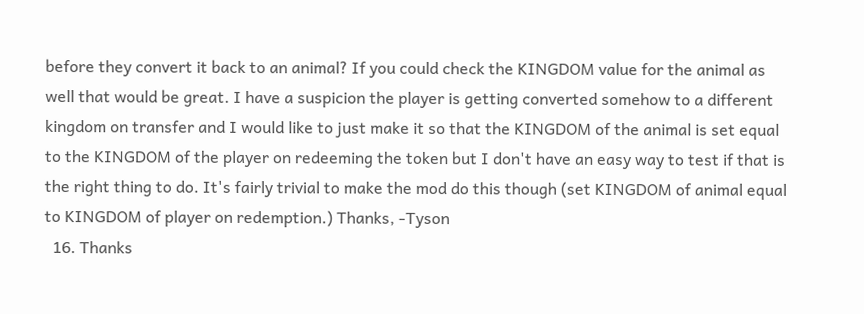before they convert it back to an animal? If you could check the KINGDOM value for the animal as well that would be great. I have a suspicion the player is getting converted somehow to a different kingdom on transfer and I would like to just make it so that the KINGDOM of the animal is set equal to the KINGDOM of the player on redeeming the token but I don't have an easy way to test if that is the right thing to do. It's fairly trivial to make the mod do this though (set KINGDOM of animal equal to KINGDOM of player on redemption.) Thanks, -Tyson
  16. Thanks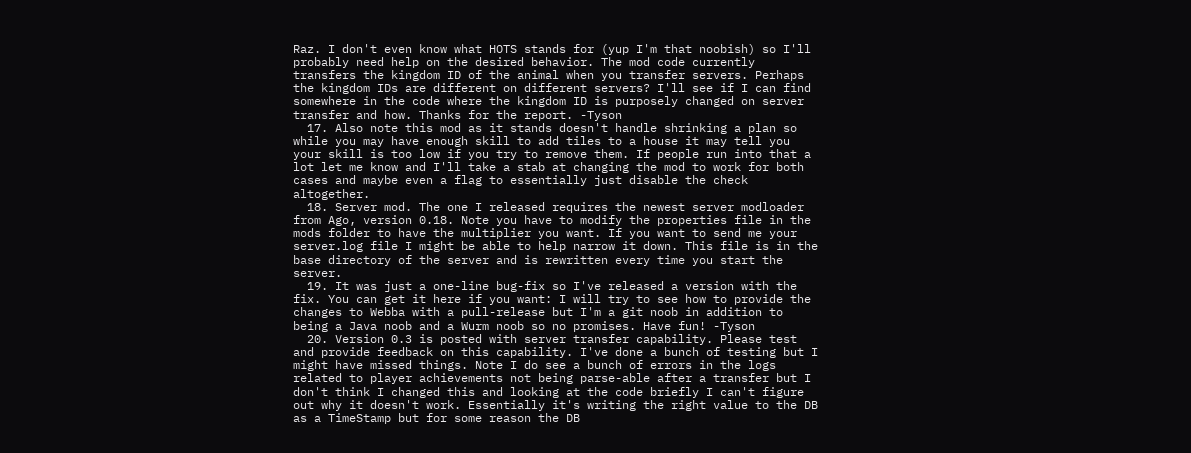Raz. I don't even know what HOTS stands for (yup I'm that noobish) so I'll probably need help on the desired behavior. The mod code currently transfers the kingdom ID of the animal when you transfer servers. Perhaps the kingdom IDs are different on different servers? I'll see if I can find somewhere in the code where the kingdom ID is purposely changed on server transfer and how. Thanks for the report. -Tyson
  17. Also note this mod as it stands doesn't handle shrinking a plan so while you may have enough skill to add tiles to a house it may tell you your skill is too low if you try to remove them. If people run into that a lot let me know and I'll take a stab at changing the mod to work for both cases and maybe even a flag to essentially just disable the check altogether.
  18. Server mod. The one I released requires the newest server modloader from Ago, version 0.18. Note you have to modify the properties file in the mods folder to have the multiplier you want. If you want to send me your server.log file I might be able to help narrow it down. This file is in the base directory of the server and is rewritten every time you start the server.
  19. It was just a one-line bug-fix so I've released a version with the fix. You can get it here if you want: I will try to see how to provide the changes to Webba with a pull-release but I'm a git noob in addition to being a Java noob and a Wurm noob so no promises. Have fun! -Tyson
  20. Version 0.3 is posted with server transfer capability. Please test and provide feedback on this capability. I've done a bunch of testing but I might have missed things. Note I do see a bunch of errors in the logs related to player achievements not being parse-able after a transfer but I don't think I changed this and looking at the code briefly I can't figure out why it doesn't work. Essentially it's writing the right value to the DB as a TimeStamp but for some reason the DB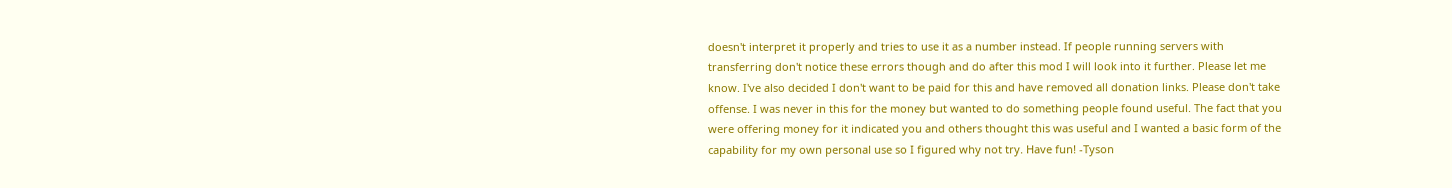doesn't interpret it properly and tries to use it as a number instead. If people running servers with transferring don't notice these errors though and do after this mod I will look into it further. Please let me know. I've also decided I don't want to be paid for this and have removed all donation links. Please don't take offense. I was never in this for the money but wanted to do something people found useful. The fact that you were offering money for it indicated you and others thought this was useful and I wanted a basic form of the capability for my own personal use so I figured why not try. Have fun! -Tyson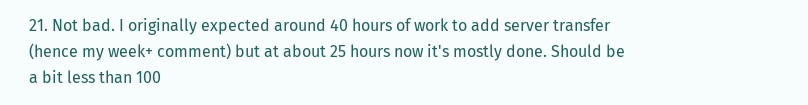21. Not bad. I originally expected around 40 hours of work to add server transfer (hence my week+ comment) but at about 25 hours now it's mostly done. Should be a bit less than 100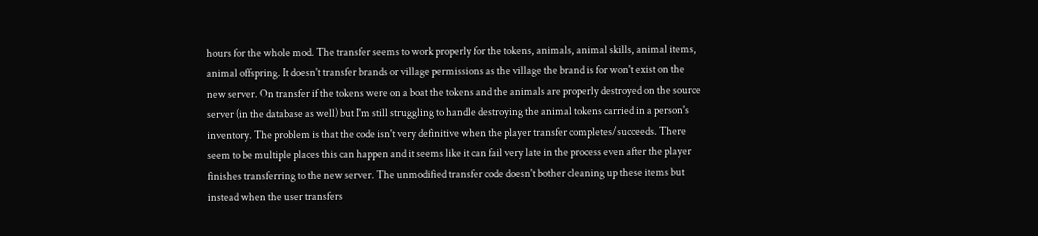hours for the whole mod. The transfer seems to work properly for the tokens, animals, animal skills, animal items, animal offspring. It doesn't transfer brands or village permissions as the village the brand is for won't exist on the new server. On transfer if the tokens were on a boat the tokens and the animals are properly destroyed on the source server (in the database as well) but I'm still struggling to handle destroying the animal tokens carried in a person's inventory. The problem is that the code isn't very definitive when the player transfer completes/succeeds. There seem to be multiple places this can happen and it seems like it can fail very late in the process even after the player finishes transferring to the new server. The unmodified transfer code doesn't bother cleaning up these items but instead when the user transfers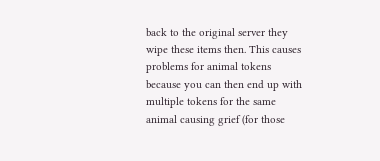back to the original server they wipe these items then. This causes problems for animal tokens because you can then end up with multiple tokens for the same animal causing grief (for those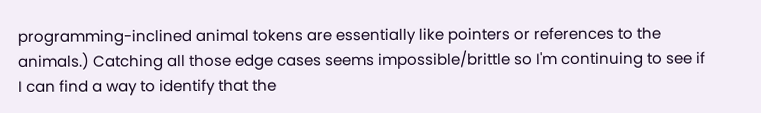programming-inclined animal tokens are essentially like pointers or references to the animals.) Catching all those edge cases seems impossible/brittle so I'm continuing to see if I can find a way to identify that the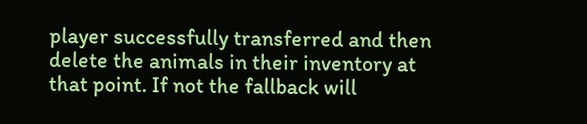player successfully transferred and then delete the animals in their inventory at that point. If not the fallback will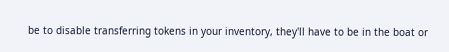be to disable transferring tokens in your inventory, they'll have to be in the boat or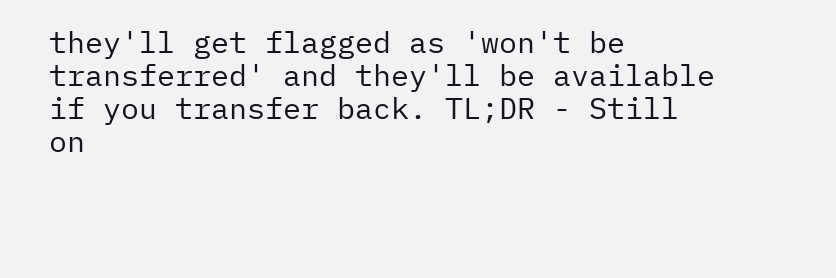they'll get flagged as 'won't be transferred' and they'll be available if you transfer back. TL;DR - Still on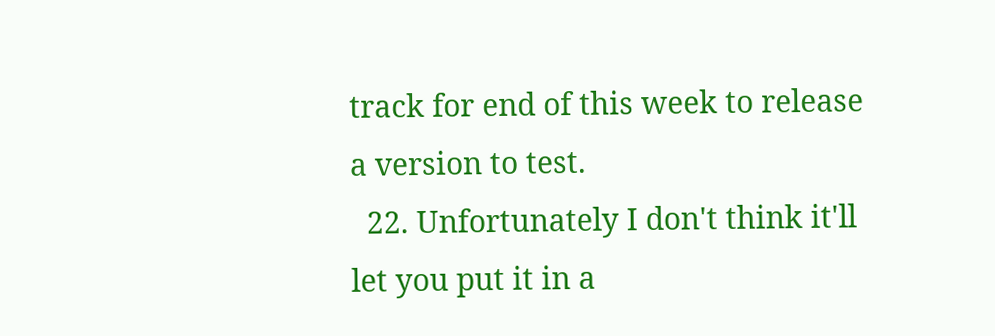track for end of this week to release a version to test.
  22. Unfortunately I don't think it'll let you put it in a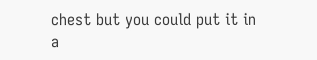chest but you could put it in a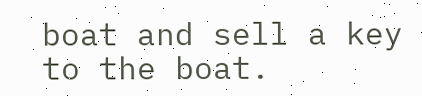boat and sell a key to the boat.